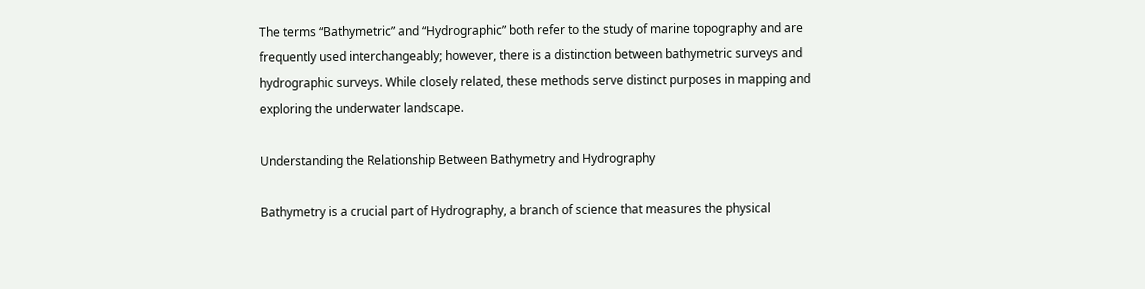The terms “Bathymetric” and “Hydrographic” both refer to the study of marine topography and are frequently used interchangeably; however, there is a distinction between bathymetric surveys and hydrographic surveys. While closely related, these methods serve distinct purposes in mapping and exploring the underwater landscape.

Understanding the Relationship Between Bathymetry and Hydrography

Bathymetry is a crucial part of Hydrography, a branch of science that measures the physical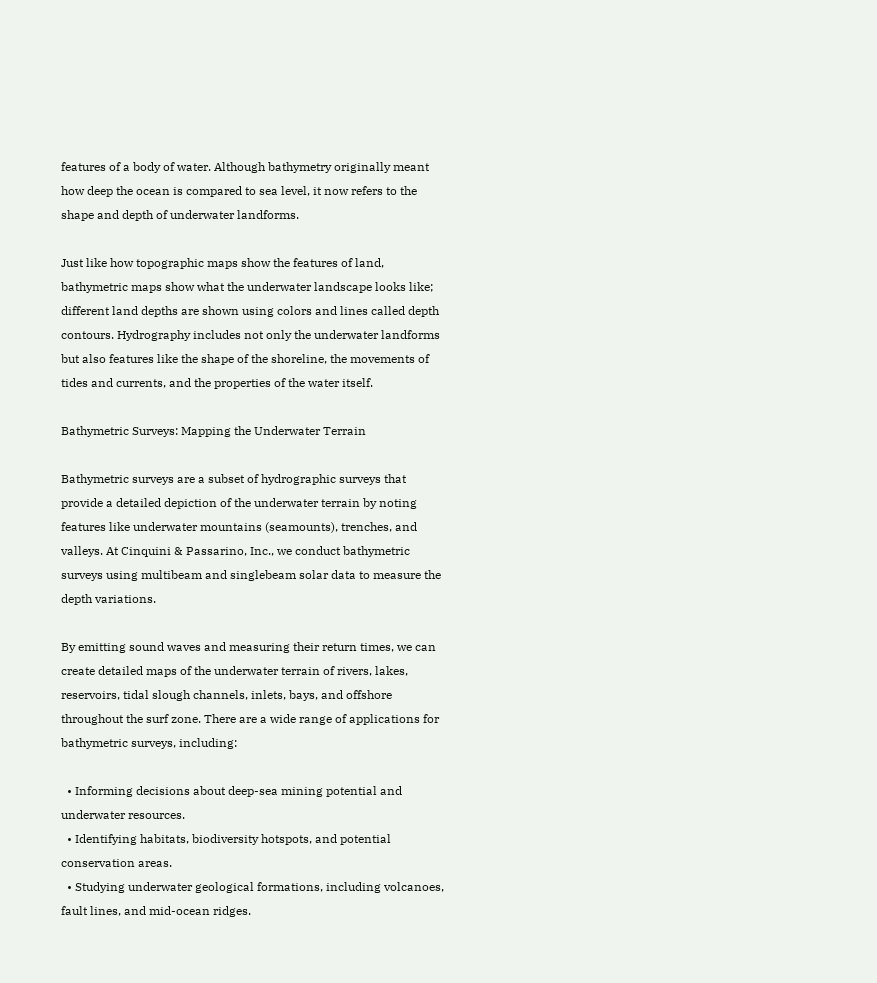features of a body of water. Although bathymetry originally meant how deep the ocean is compared to sea level, it now refers to the shape and depth of underwater landforms.

Just like how topographic maps show the features of land, bathymetric maps show what the underwater landscape looks like; different land depths are shown using colors and lines called depth contours. Hydrography includes not only the underwater landforms but also features like the shape of the shoreline, the movements of tides and currents, and the properties of the water itself.

Bathymetric Surveys: Mapping the Underwater Terrain

Bathymetric surveys are a subset of hydrographic surveys that provide a detailed depiction of the underwater terrain by noting features like underwater mountains (seamounts), trenches, and valleys. At Cinquini & Passarino, Inc., we conduct bathymetric surveys using multibeam and singlebeam solar data to measure the depth variations.

By emitting sound waves and measuring their return times, we can create detailed maps of the underwater terrain of rivers, lakes, reservoirs, tidal slough channels, inlets, bays, and offshore throughout the surf zone. There are a wide range of applications for bathymetric surveys, including:

  • Informing decisions about deep-sea mining potential and underwater resources.
  • Identifying habitats, biodiversity hotspots, and potential conservation areas.
  • Studying underwater geological formations, including volcanoes, fault lines, and mid-ocean ridges.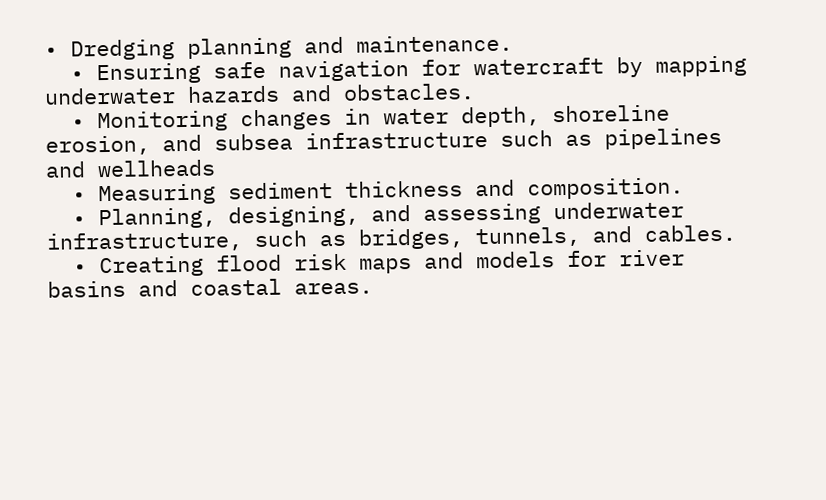• Dredging planning and maintenance.
  • Ensuring safe navigation for watercraft by mapping underwater hazards and obstacles.
  • Monitoring changes in water depth, shoreline erosion, and subsea infrastructure such as pipelines and wellheads
  • Measuring sediment thickness and composition.
  • Planning, designing, and assessing underwater infrastructure, such as bridges, tunnels, and cables.
  • Creating flood risk maps and models for river basins and coastal areas.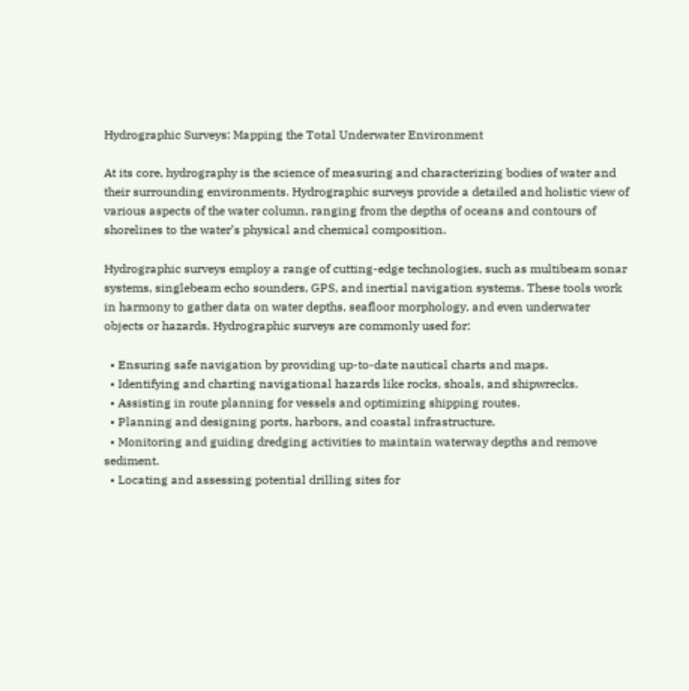Hydrographic Surveys: Mapping the Total Underwater Environment

At its core, hydrography is the science of measuring and characterizing bodies of water and their surrounding environments. Hydrographic surveys provide a detailed and holistic view of various aspects of the water column, ranging from the depths of oceans and contours of shorelines to the water’s physical and chemical composition.

Hydrographic surveys employ a range of cutting-edge technologies, such as multibeam sonar systems, singlebeam echo sounders, GPS, and inertial navigation systems. These tools work in harmony to gather data on water depths, seafloor morphology, and even underwater objects or hazards. Hydrographic surveys are commonly used for:

  • Ensuring safe navigation by providing up-to-date nautical charts and maps.
  • Identifying and charting navigational hazards like rocks, shoals, and shipwrecks.
  • Assisting in route planning for vessels and optimizing shipping routes.
  • Planning and designing ports, harbors, and coastal infrastructure.
  • Monitoring and guiding dredging activities to maintain waterway depths and remove sediment.
  • Locating and assessing potential drilling sites for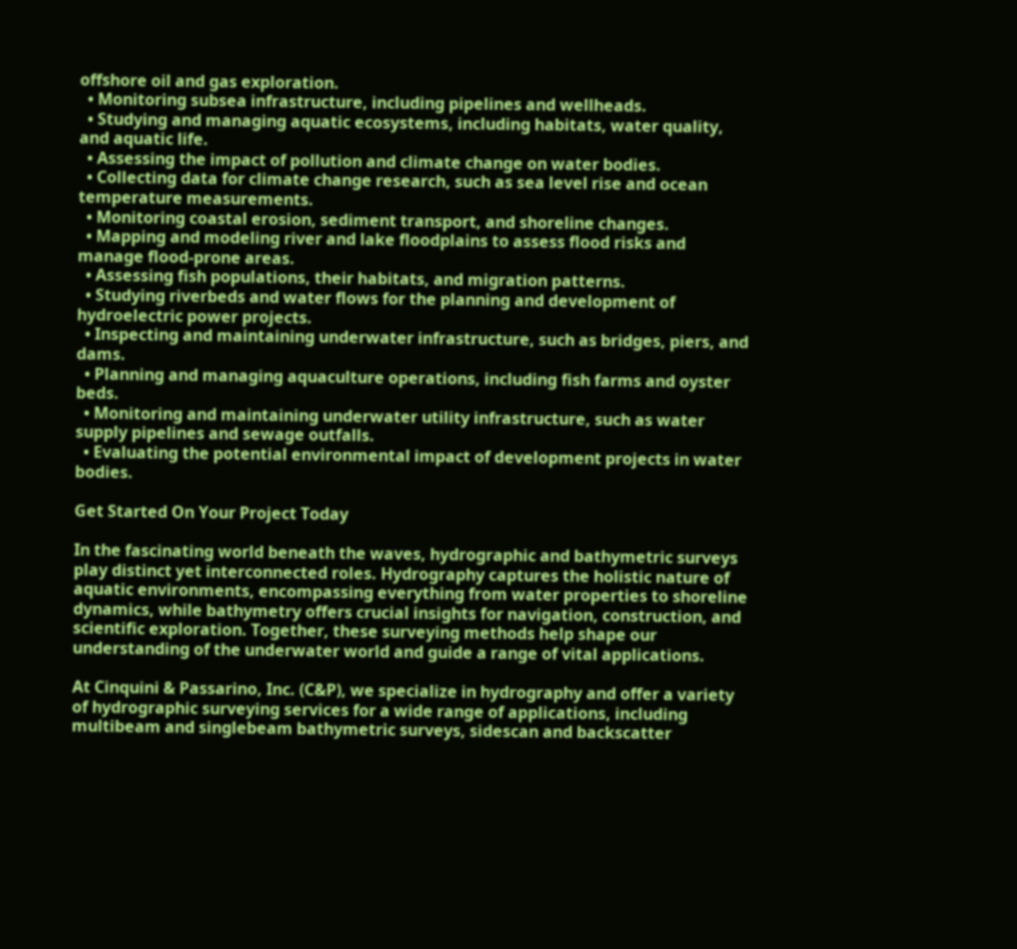offshore oil and gas exploration.
  • Monitoring subsea infrastructure, including pipelines and wellheads.
  • Studying and managing aquatic ecosystems, including habitats, water quality, and aquatic life.
  • Assessing the impact of pollution and climate change on water bodies.
  • Collecting data for climate change research, such as sea level rise and ocean temperature measurements.
  • Monitoring coastal erosion, sediment transport, and shoreline changes.
  • Mapping and modeling river and lake floodplains to assess flood risks and manage flood-prone areas.
  • Assessing fish populations, their habitats, and migration patterns.
  • Studying riverbeds and water flows for the planning and development of hydroelectric power projects.
  • Inspecting and maintaining underwater infrastructure, such as bridges, piers, and dams.
  • Planning and managing aquaculture operations, including fish farms and oyster beds.
  • Monitoring and maintaining underwater utility infrastructure, such as water supply pipelines and sewage outfalls.
  • Evaluating the potential environmental impact of development projects in water bodies.

Get Started On Your Project Today

In the fascinating world beneath the waves, hydrographic and bathymetric surveys play distinct yet interconnected roles. Hydrography captures the holistic nature of aquatic environments, encompassing everything from water properties to shoreline dynamics, while bathymetry offers crucial insights for navigation, construction, and scientific exploration. Together, these surveying methods help shape our understanding of the underwater world and guide a range of vital applications.

At Cinquini & Passarino, Inc. (C&P), we specialize in hydrography and offer a variety of hydrographic surveying services for a wide range of applications, including multibeam and singlebeam bathymetric surveys, sidescan and backscatter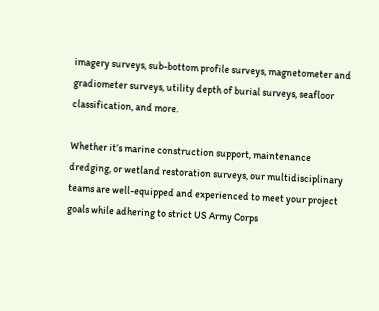imagery surveys, sub-bottom profile surveys, magnetometer and gradiometer surveys, utility depth of burial surveys, seafloor classification, and more.

Whether it’s marine construction support, maintenance dredging, or wetland restoration surveys, our multidisciplinary teams are well-equipped and experienced to meet your project goals while adhering to strict US Army Corps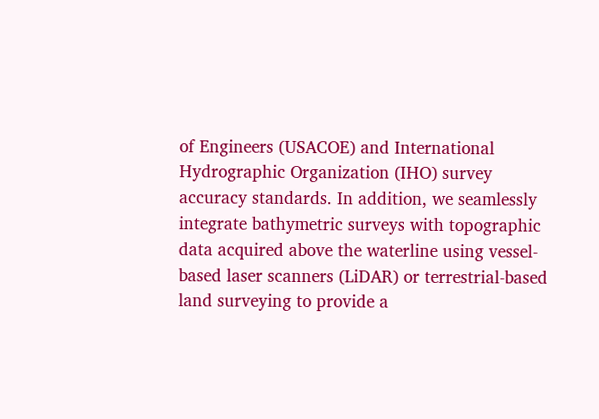of Engineers (USACOE) and International Hydrographic Organization (IHO) survey accuracy standards. In addition, we seamlessly integrate bathymetric surveys with topographic data acquired above the waterline using vessel-based laser scanners (LiDAR) or terrestrial-based land surveying to provide a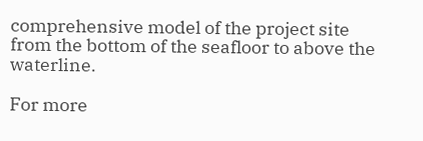comprehensive model of the project site from the bottom of the seafloor to above the waterline.

For more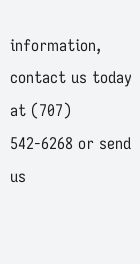information, contact us today at (707) 542-6268 or send us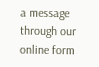a message through our online form